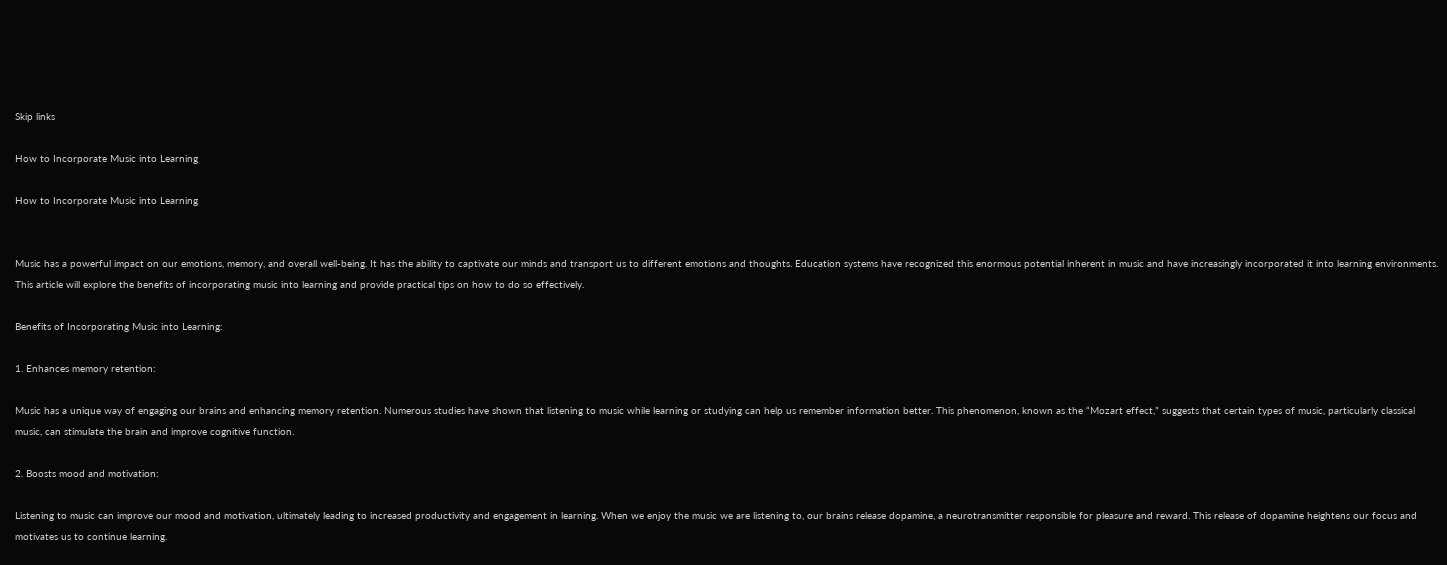Skip links

How to Incorporate Music into Learning

How to Incorporate Music into Learning


Music has a powerful impact on our emotions, memory, and overall well-being. It has the ability to captivate our minds and transport us to different emotions and thoughts. Education systems have recognized this enormous potential inherent in music and have increasingly incorporated it into learning environments. This article will explore the benefits of incorporating music into learning and provide practical tips on how to do so effectively.

Benefits of Incorporating Music into Learning:

1. Enhances memory retention:

Music has a unique way of engaging our brains and enhancing memory retention. Numerous studies have shown that listening to music while learning or studying can help us remember information better. This phenomenon, known as the “Mozart effect,” suggests that certain types of music, particularly classical music, can stimulate the brain and improve cognitive function.

2. Boosts mood and motivation:

Listening to music can improve our mood and motivation, ultimately leading to increased productivity and engagement in learning. When we enjoy the music we are listening to, our brains release dopamine, a neurotransmitter responsible for pleasure and reward. This release of dopamine heightens our focus and motivates us to continue learning.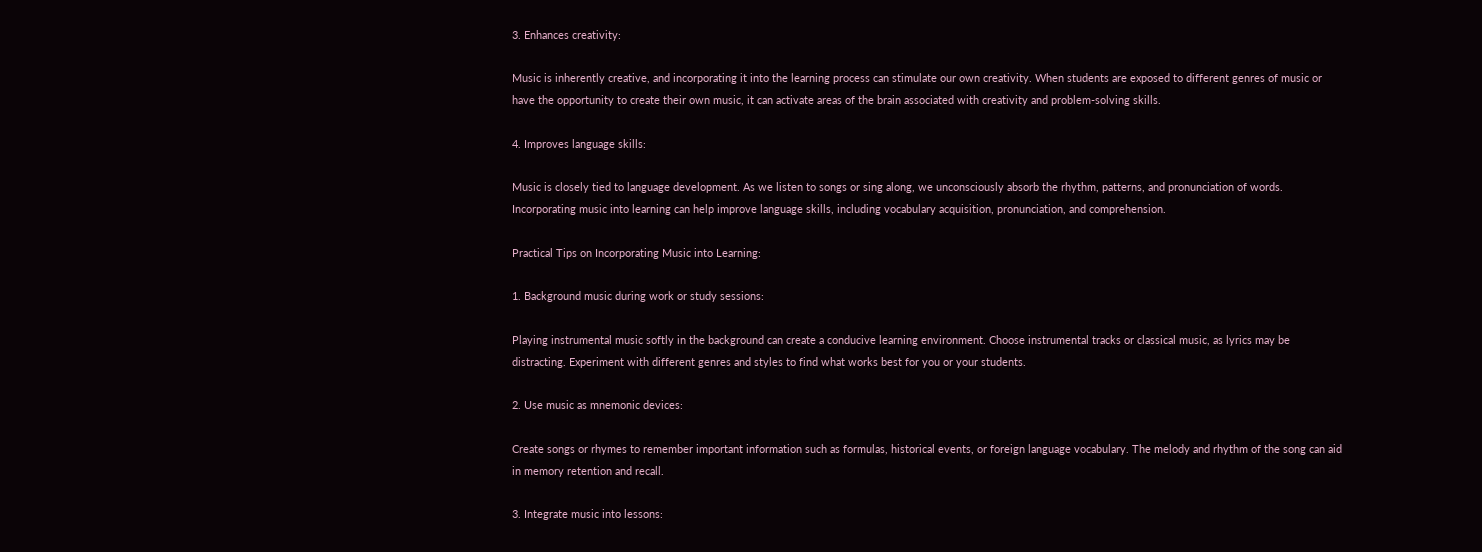3. Enhances creativity:

Music is inherently creative, and incorporating it into the learning process can stimulate our own creativity. When students are exposed to different genres of music or have the opportunity to create their own music, it can activate areas of the brain associated with creativity and problem-solving skills.

4. Improves language skills:

Music is closely tied to language development. As we listen to songs or sing along, we unconsciously absorb the rhythm, patterns, and pronunciation of words. Incorporating music into learning can help improve language skills, including vocabulary acquisition, pronunciation, and comprehension.

Practical Tips on Incorporating Music into Learning:

1. Background music during work or study sessions:

Playing instrumental music softly in the background can create a conducive learning environment. Choose instrumental tracks or classical music, as lyrics may be distracting. Experiment with different genres and styles to find what works best for you or your students.

2. Use music as mnemonic devices:

Create songs or rhymes to remember important information such as formulas, historical events, or foreign language vocabulary. The melody and rhythm of the song can aid in memory retention and recall.

3. Integrate music into lessons: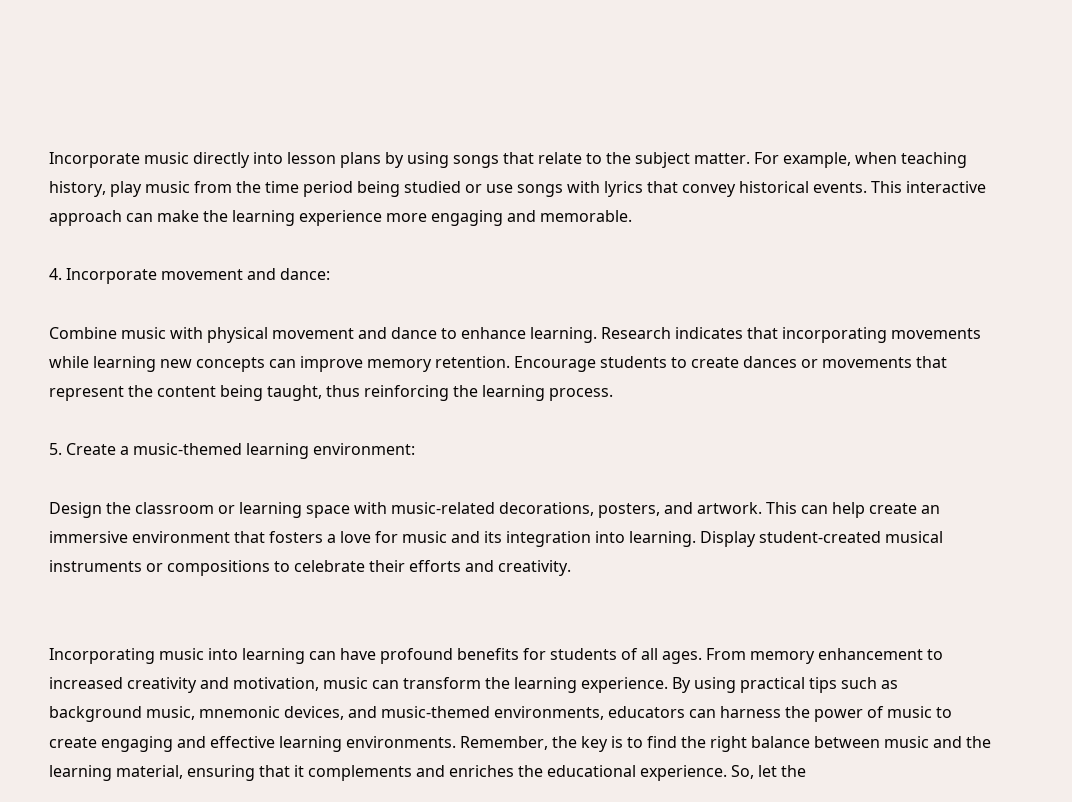Incorporate music directly into lesson plans by using songs that relate to the subject matter. For example, when teaching history, play music from the time period being studied or use songs with lyrics that convey historical events. This interactive approach can make the learning experience more engaging and memorable.

4. Incorporate movement and dance:

Combine music with physical movement and dance to enhance learning. Research indicates that incorporating movements while learning new concepts can improve memory retention. Encourage students to create dances or movements that represent the content being taught, thus reinforcing the learning process.

5. Create a music-themed learning environment:

Design the classroom or learning space with music-related decorations, posters, and artwork. This can help create an immersive environment that fosters a love for music and its integration into learning. Display student-created musical instruments or compositions to celebrate their efforts and creativity.


Incorporating music into learning can have profound benefits for students of all ages. From memory enhancement to increased creativity and motivation, music can transform the learning experience. By using practical tips such as background music, mnemonic devices, and music-themed environments, educators can harness the power of music to create engaging and effective learning environments. Remember, the key is to find the right balance between music and the learning material, ensuring that it complements and enriches the educational experience. So, let the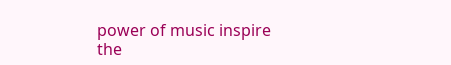power of music inspire the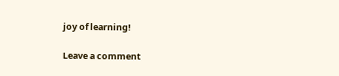joy of learning!

Leave a comment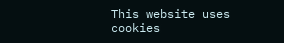This website uses cookies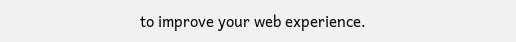to improve your web experience.